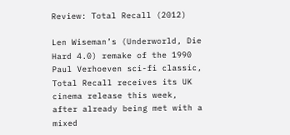Review: Total Recall (2012)

Len Wiseman’s (Underworld, Die Hard 4.0) remake of the 1990 Paul Verhoeven sci-fi classic, Total Recall receives its UK cinema release this week, after already being met with a mixed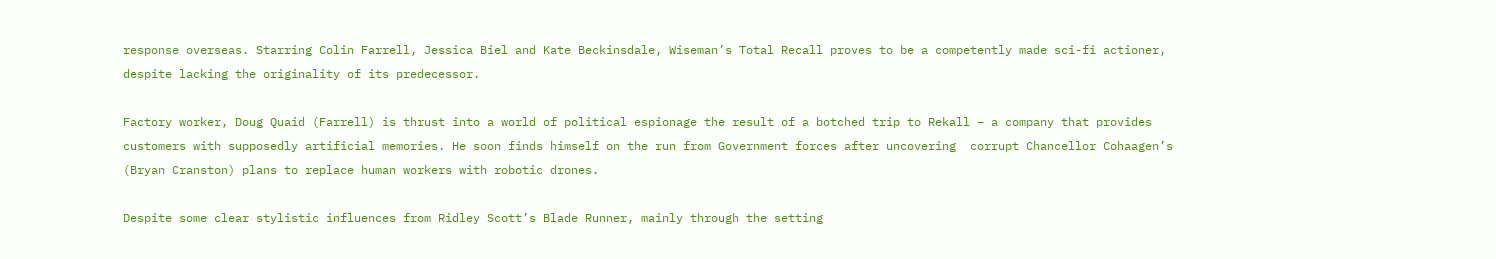response overseas. Starring Colin Farrell, Jessica Biel and Kate Beckinsdale, Wiseman’s Total Recall proves to be a competently made sci-fi actioner, despite lacking the originality of its predecessor.

Factory worker, Doug Quaid (Farrell) is thrust into a world of political espionage the result of a botched trip to Rekall – a company that provides customers with supposedly artificial memories. He soon finds himself on the run from Government forces after uncovering  corrupt Chancellor Cohaagen’s (Bryan Cranston) plans to replace human workers with robotic drones.

Despite some clear stylistic influences from Ridley Scott’s Blade Runner, mainly through the setting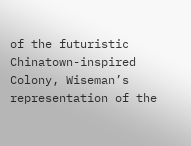of the futuristic Chinatown-inspired Colony, Wiseman’s representation of the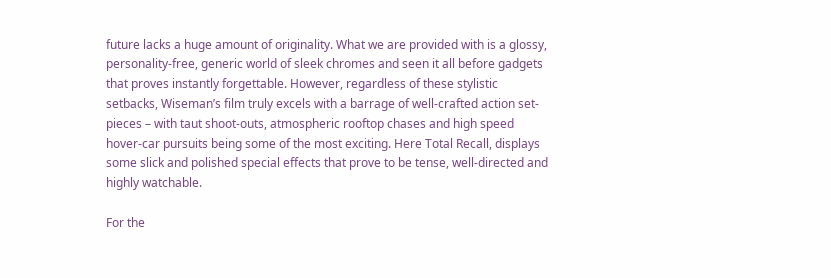future lacks a huge amount of originality. What we are provided with is a glossy, personality-free, generic world of sleek chromes and seen it all before gadgets that proves instantly forgettable. However, regardless of these stylistic setbacks, Wiseman’s film truly excels with a barrage of well-crafted action set-pieces – with taut shoot-outs, atmospheric rooftop chases and high speed hover-car pursuits being some of the most exciting. Here Total Recall, displays some slick and polished special effects that prove to be tense, well-directed and highly watchable.

For the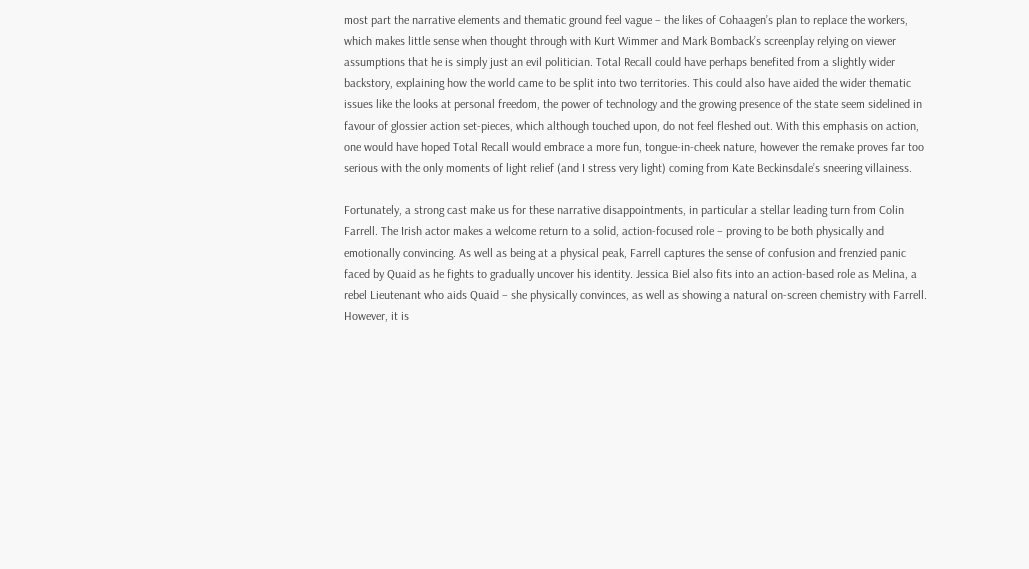most part the narrative elements and thematic ground feel vague – the likes of Cohaagen’s plan to replace the workers, which makes little sense when thought through with Kurt Wimmer and Mark Bomback’s screenplay relying on viewer assumptions that he is simply just an evil politician. Total Recall could have perhaps benefited from a slightly wider backstory, explaining how the world came to be split into two territories. This could also have aided the wider thematic issues like the looks at personal freedom, the power of technology and the growing presence of the state seem sidelined in favour of glossier action set-pieces, which although touched upon, do not feel fleshed out. With this emphasis on action, one would have hoped Total Recall would embrace a more fun, tongue-in-cheek nature, however the remake proves far too serious with the only moments of light relief (and I stress very light) coming from Kate Beckinsdale’s sneering villainess.

Fortunately, a strong cast make us for these narrative disappointments, in particular a stellar leading turn from Colin Farrell. The Irish actor makes a welcome return to a solid, action-focused role – proving to be both physically and emotionally convincing. As well as being at a physical peak, Farrell captures the sense of confusion and frenzied panic faced by Quaid as he fights to gradually uncover his identity. Jessica Biel also fits into an action-based role as Melina, a rebel Lieutenant who aids Quaid – she physically convinces, as well as showing a natural on-screen chemistry with Farrell. However, it is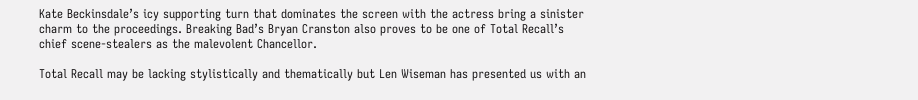Kate Beckinsdale’s icy supporting turn that dominates the screen with the actress bring a sinister charm to the proceedings. Breaking Bad’s Bryan Cranston also proves to be one of Total Recall’s chief scene-stealers as the malevolent Chancellor.

Total Recall may be lacking stylistically and thematically but Len Wiseman has presented us with an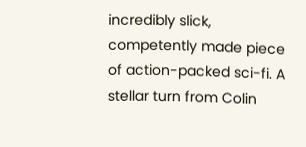incredibly slick, competently made piece of action-packed sci-fi. A stellar turn from Colin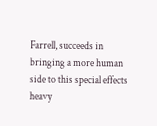Farrell, succeeds in bringing a more human side to this special effects heavy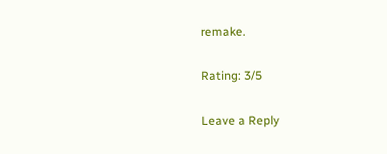remake.

Rating: 3/5

Leave a Reply